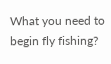What you need to begin fly fishing?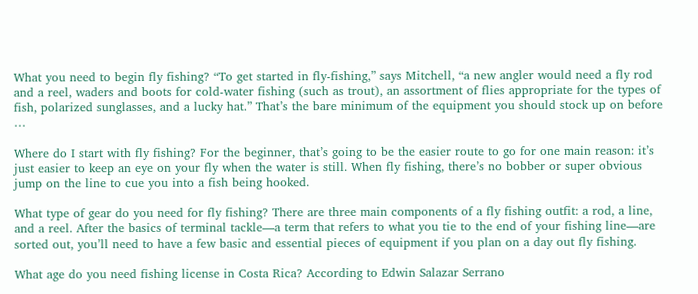What you need to begin fly fishing? “To get started in fly-fishing,” says Mitchell, “a new angler would need a fly rod and a reel, waders and boots for cold-water fishing (such as trout), an assortment of flies appropriate for the types of fish, polarized sunglasses, and a lucky hat.” That’s the bare minimum of the equipment you should stock up on before …

Where do I start with fly fishing? For the beginner, that’s going to be the easier route to go for one main reason: it’s just easier to keep an eye on your fly when the water is still. When fly fishing, there’s no bobber or super obvious jump on the line to cue you into a fish being hooked.

What type of gear do you need for fly fishing? There are three main components of a fly fishing outfit: a rod, a line, and a reel. After the basics of terminal tackle—a term that refers to what you tie to the end of your fishing line—are sorted out, you’ll need to have a few basic and essential pieces of equipment if you plan on a day out fly fishing.

What age do you need fishing license in Costa Rica? According to Edwin Salazar Serrano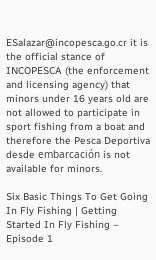ESalazar@incopesca.go.cr it is the official stance of INCOPESCA (the enforcement and licensing agency) that minors under 16 years old are not allowed to participate in sport fishing from a boat and therefore the Pesca Deportiva desde embarcación is not available for minors.

Six Basic Things To Get Going In Fly Fishing | Getting Started In Fly Fishing – Episode 1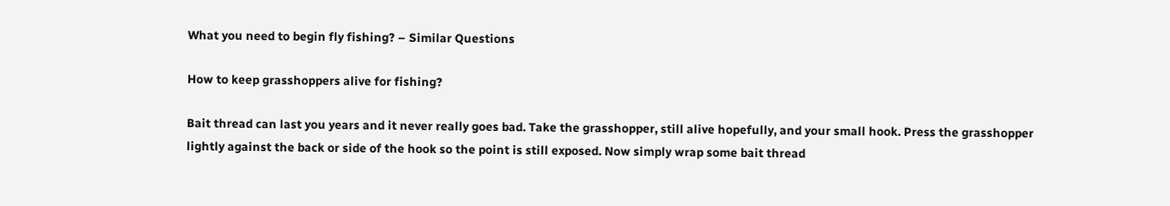What you need to begin fly fishing? – Similar Questions

How to keep grasshoppers alive for fishing?

Bait thread can last you years and it never really goes bad. Take the grasshopper, still alive hopefully, and your small hook. Press the grasshopper lightly against the back or side of the hook so the point is still exposed. Now simply wrap some bait thread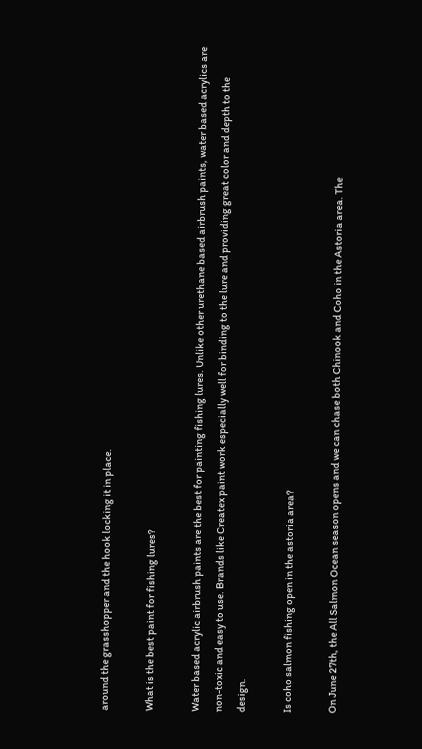around the grasshopper and the hook locking it in place.

What is the best paint for fishing lures?

Water based acrylic airbrush paints are the best for painting fishing lures. Unlike other urethane based airbrush paints, water based acrylics are non-toxic and easy to use. Brands like Createx paint work especially well for binding to the lure and providing great color and depth to the design.

Is coho salmon fishing open in the astoria area?

On June 27th, the All Salmon Ocean season opens and we can chase both Chinook and Coho in the Astoria area. The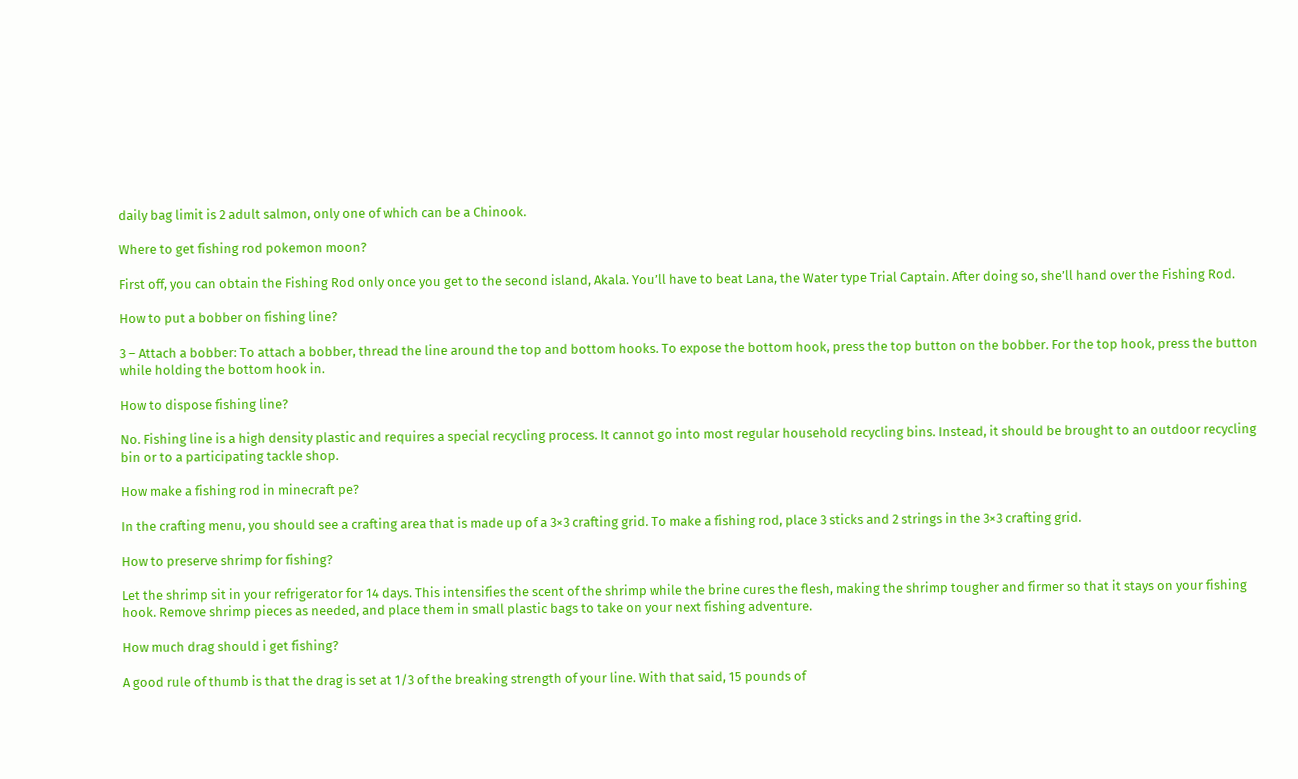daily bag limit is 2 adult salmon, only one of which can be a Chinook.

Where to get fishing rod pokemon moon?

First off, you can obtain the Fishing Rod only once you get to the second island, Akala. You’ll have to beat Lana, the Water type Trial Captain. After doing so, she’ll hand over the Fishing Rod.

How to put a bobber on fishing line?

3 – Attach a bobber: To attach a bobber, thread the line around the top and bottom hooks. To expose the bottom hook, press the top button on the bobber. For the top hook, press the button while holding the bottom hook in.

How to dispose fishing line?

No. Fishing line is a high density plastic and requires a special recycling process. It cannot go into most regular household recycling bins. Instead, it should be brought to an outdoor recycling bin or to a participating tackle shop.

How make a fishing rod in minecraft pe?

In the crafting menu, you should see a crafting area that is made up of a 3×3 crafting grid. To make a fishing rod, place 3 sticks and 2 strings in the 3×3 crafting grid.

How to preserve shrimp for fishing?

Let the shrimp sit in your refrigerator for 14 days. This intensifies the scent of the shrimp while the brine cures the flesh, making the shrimp tougher and firmer so that it stays on your fishing hook. Remove shrimp pieces as needed, and place them in small plastic bags to take on your next fishing adventure.

How much drag should i get fishing?

A good rule of thumb is that the drag is set at 1/3 of the breaking strength of your line. With that said, 15 pounds of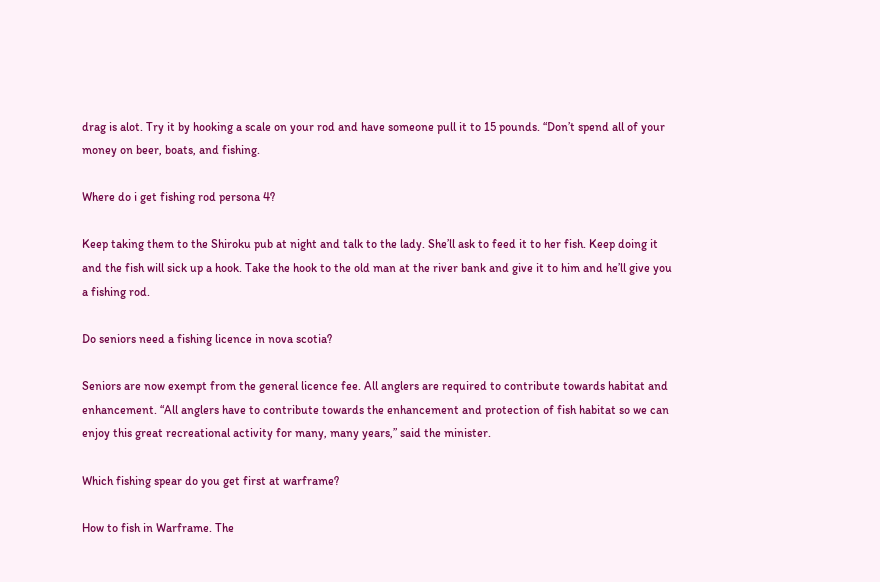drag is alot. Try it by hooking a scale on your rod and have someone pull it to 15 pounds. “Don’t spend all of your money on beer, boats, and fishing.

Where do i get fishing rod persona 4?

Keep taking them to the Shiroku pub at night and talk to the lady. She’ll ask to feed it to her fish. Keep doing it and the fish will sick up a hook. Take the hook to the old man at the river bank and give it to him and he’ll give you a fishing rod.

Do seniors need a fishing licence in nova scotia?

Seniors are now exempt from the general licence fee. All anglers are required to contribute towards habitat and enhancement. “All anglers have to contribute towards the enhancement and protection of fish habitat so we can enjoy this great recreational activity for many, many years,” said the minister.

Which fishing spear do you get first at warframe?

How to fish in Warframe. The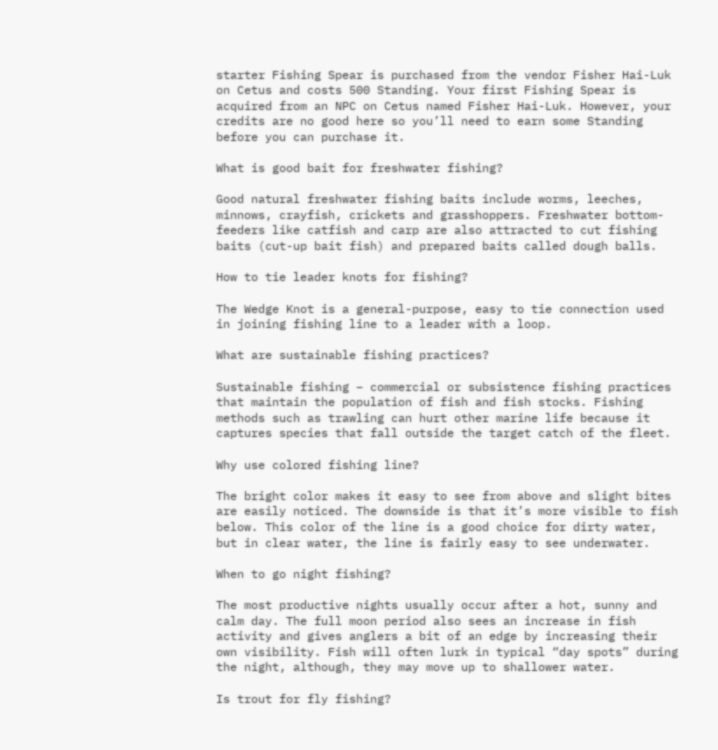starter Fishing Spear is purchased from the vendor Fisher Hai-Luk on Cetus and costs 500 Standing. Your first Fishing Spear is acquired from an NPC on Cetus named Fisher Hai-Luk. However, your credits are no good here so you’ll need to earn some Standing before you can purchase it.

What is good bait for freshwater fishing?

Good natural freshwater fishing baits include worms, leeches, minnows, crayfish, crickets and grasshoppers. Freshwater bottom-feeders like catfish and carp are also attracted to cut fishing baits (cut-up bait fish) and prepared baits called dough balls.

How to tie leader knots for fishing?

The Wedge Knot is a general-purpose, easy to tie connection used in joining fishing line to a leader with a loop.

What are sustainable fishing practices?

Sustainable fishing – commercial or subsistence fishing practices that maintain the population of fish and fish stocks. Fishing methods such as trawling can hurt other marine life because it captures species that fall outside the target catch of the fleet.

Why use colored fishing line?

The bright color makes it easy to see from above and slight bites are easily noticed. The downside is that it’s more visible to fish below. This color of the line is a good choice for dirty water, but in clear water, the line is fairly easy to see underwater.

When to go night fishing?

The most productive nights usually occur after a hot, sunny and calm day. The full moon period also sees an increase in fish activity and gives anglers a bit of an edge by increasing their own visibility. Fish will often lurk in typical “day spots” during the night, although, they may move up to shallower water.

Is trout for fly fishing?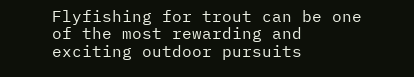Flyfishing for trout can be one of the most rewarding and exciting outdoor pursuits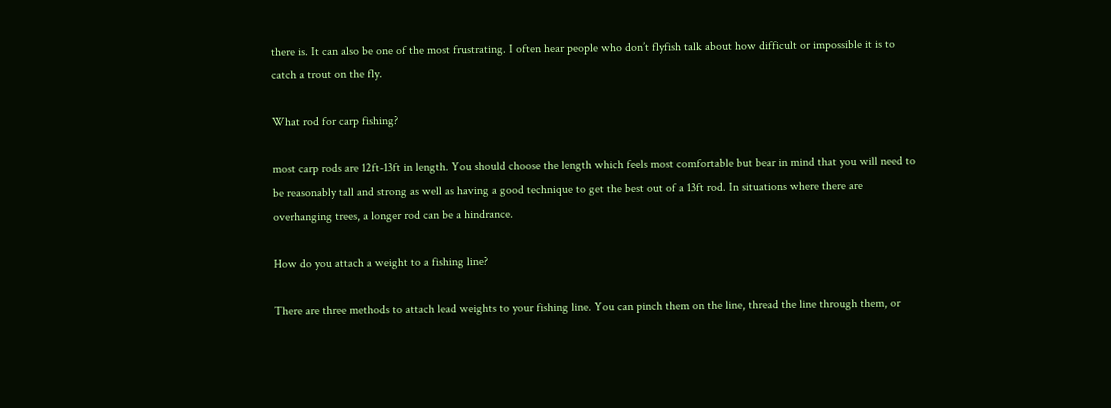there is. It can also be one of the most frustrating. I often hear people who don’t flyfish talk about how difficult or impossible it is to catch a trout on the fly.

What rod for carp fishing?

most carp rods are 12ft-13ft in length. You should choose the length which feels most comfortable but bear in mind that you will need to be reasonably tall and strong as well as having a good technique to get the best out of a 13ft rod. In situations where there are overhanging trees, a longer rod can be a hindrance.

How do you attach a weight to a fishing line?

There are three methods to attach lead weights to your fishing line. You can pinch them on the line, thread the line through them, or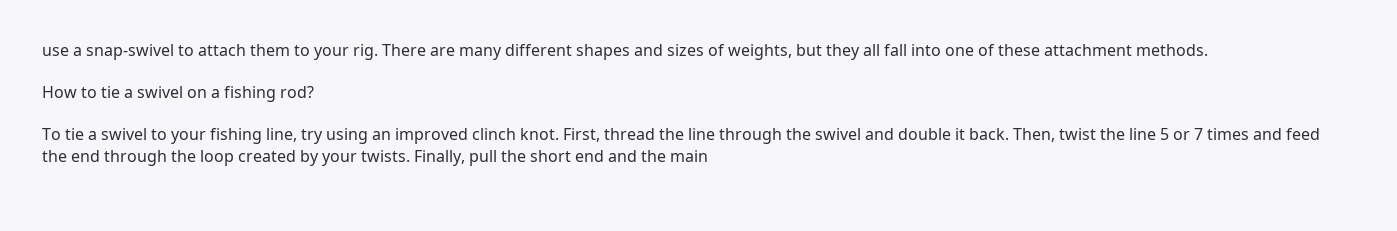use a snap-swivel to attach them to your rig. There are many different shapes and sizes of weights, but they all fall into one of these attachment methods.

How to tie a swivel on a fishing rod?

To tie a swivel to your fishing line, try using an improved clinch knot. First, thread the line through the swivel and double it back. Then, twist the line 5 or 7 times and feed the end through the loop created by your twists. Finally, pull the short end and the main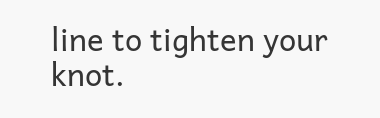line to tighten your knot.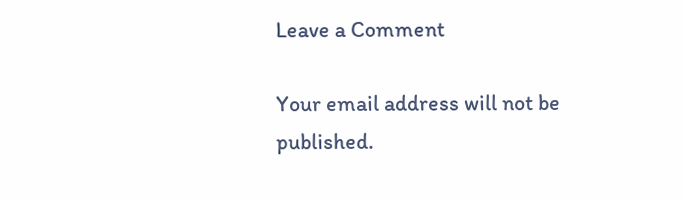Leave a Comment

Your email address will not be published.